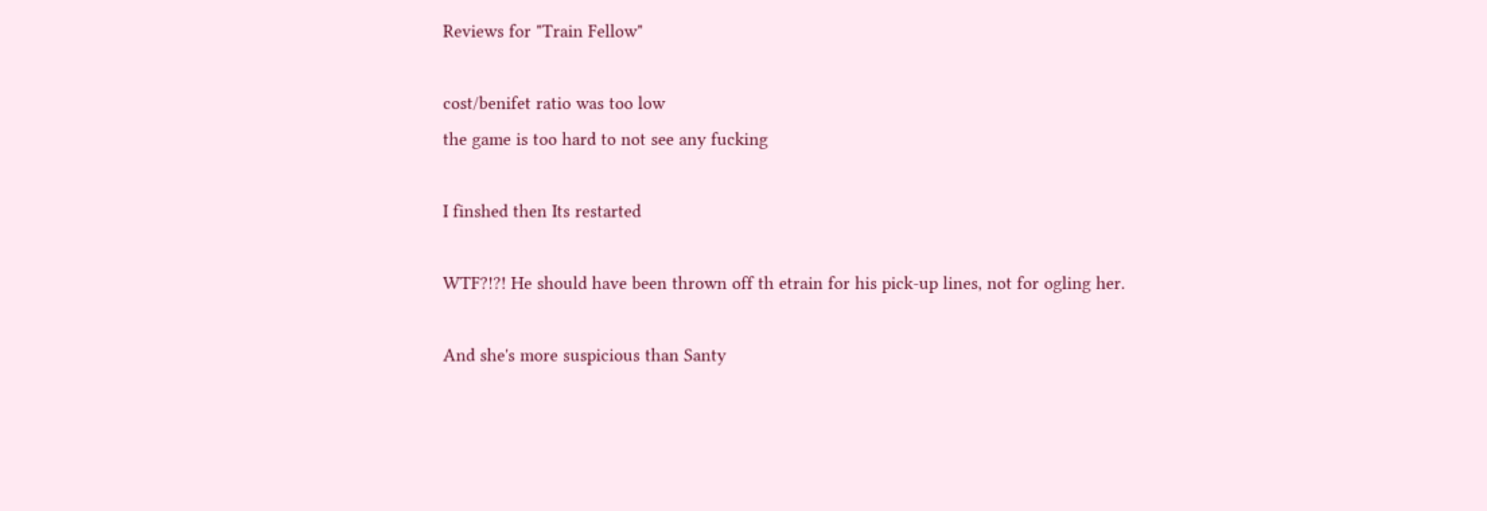Reviews for "Train Fellow"

cost/benifet ratio was too low
the game is too hard to not see any fucking

I finshed then Its restarted

WTF?!?! He should have been thrown off th etrain for his pick-up lines, not for ogling her.

And she's more suspicious than Santy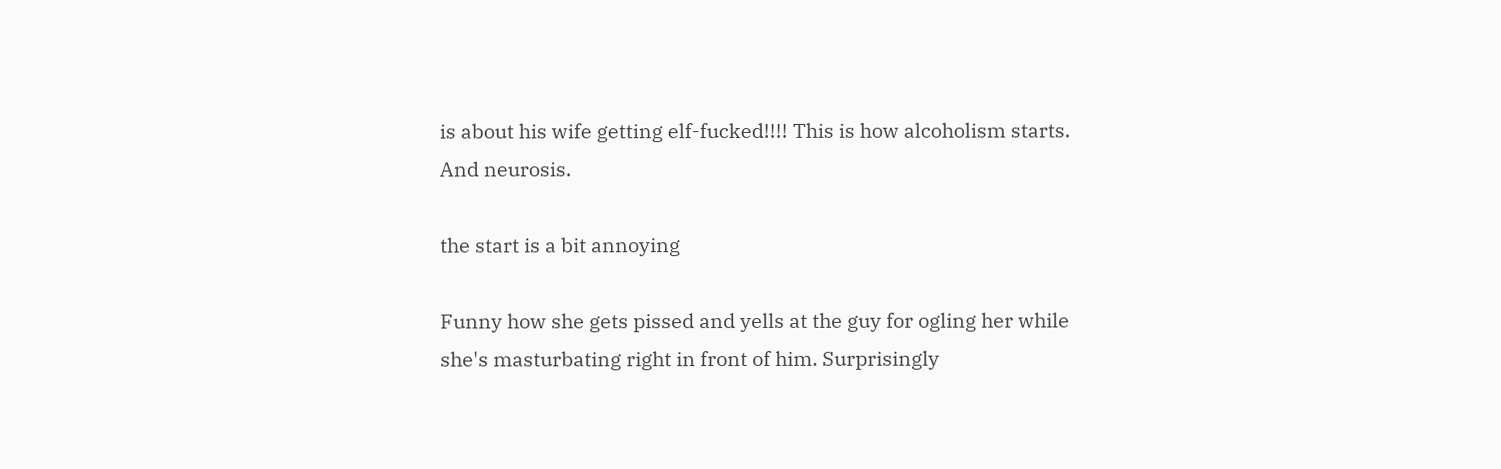is about his wife getting elf-fucked!!!! This is how alcoholism starts. And neurosis.

the start is a bit annoying

Funny how she gets pissed and yells at the guy for ogling her while she's masturbating right in front of him. Surprisingly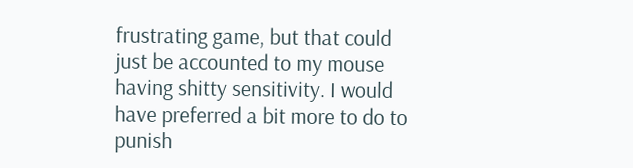frustrating game, but that could just be accounted to my mouse having shitty sensitivity. I would have preferred a bit more to do to punish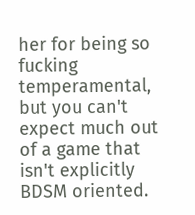her for being so fucking temperamental, but you can't expect much out of a game that isn't explicitly BDSM oriented.